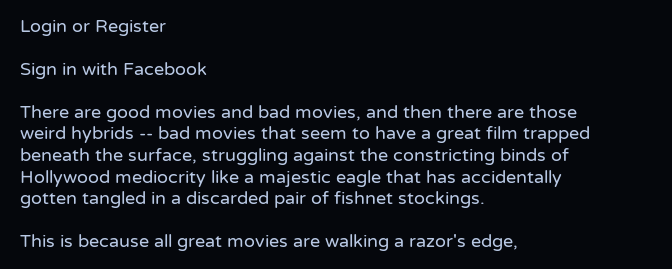Login or Register

Sign in with Facebook

There are good movies and bad movies, and then there are those weird hybrids -- bad movies that seem to have a great film trapped beneath the surface, struggling against the constricting binds of Hollywood mediocrity like a majestic eagle that has accidentally gotten tangled in a discarded pair of fishnet stockings.

This is because all great movies are walking a razor's edge,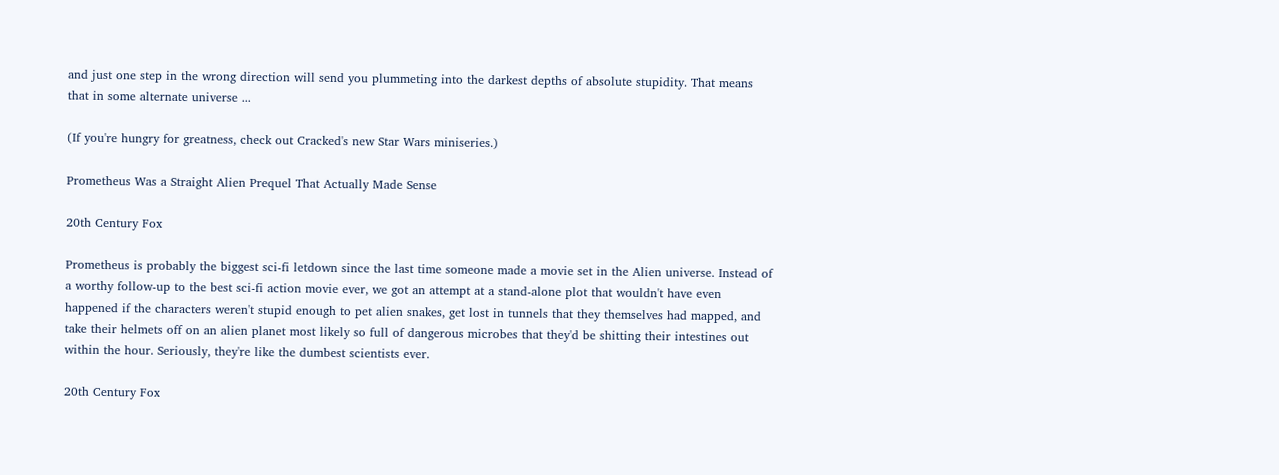and just one step in the wrong direction will send you plummeting into the darkest depths of absolute stupidity. That means that in some alternate universe ...

(If you're hungry for greatness, check out Cracked's new Star Wars miniseries.)

Prometheus Was a Straight Alien Prequel That Actually Made Sense

20th Century Fox

Prometheus is probably the biggest sci-fi letdown since the last time someone made a movie set in the Alien universe. Instead of a worthy follow-up to the best sci-fi action movie ever, we got an attempt at a stand-alone plot that wouldn't have even happened if the characters weren't stupid enough to pet alien snakes, get lost in tunnels that they themselves had mapped, and take their helmets off on an alien planet most likely so full of dangerous microbes that they'd be shitting their intestines out within the hour. Seriously, they're like the dumbest scientists ever.

20th Century Fox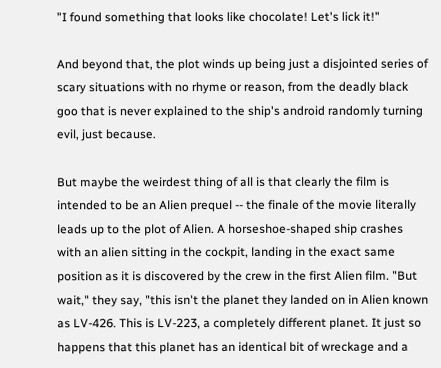"I found something that looks like chocolate! Let's lick it!"

And beyond that, the plot winds up being just a disjointed series of scary situations with no rhyme or reason, from the deadly black goo that is never explained to the ship's android randomly turning evil, just because.

But maybe the weirdest thing of all is that clearly the film is intended to be an Alien prequel -- the finale of the movie literally leads up to the plot of Alien. A horseshoe-shaped ship crashes with an alien sitting in the cockpit, landing in the exact same position as it is discovered by the crew in the first Alien film. "But wait," they say, "this isn't the planet they landed on in Alien known as LV-426. This is LV-223, a completely different planet. It just so happens that this planet has an identical bit of wreckage and a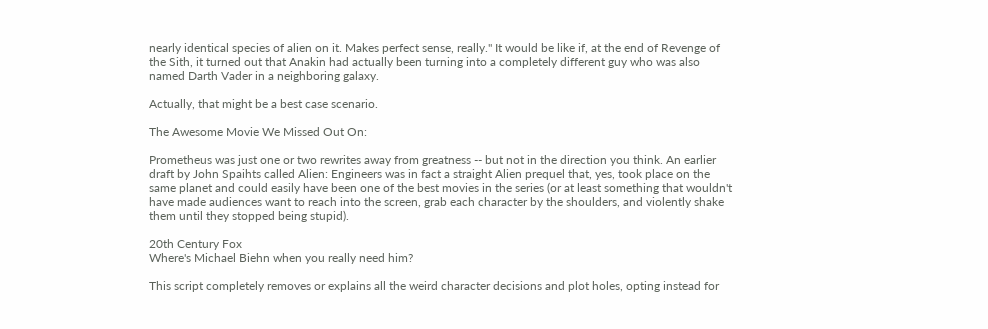nearly identical species of alien on it. Makes perfect sense, really." It would be like if, at the end of Revenge of the Sith, it turned out that Anakin had actually been turning into a completely different guy who was also named Darth Vader in a neighboring galaxy.

Actually, that might be a best case scenario.

The Awesome Movie We Missed Out On:

Prometheus was just one or two rewrites away from greatness -- but not in the direction you think. An earlier draft by John Spaihts called Alien: Engineers was in fact a straight Alien prequel that, yes, took place on the same planet and could easily have been one of the best movies in the series (or at least something that wouldn't have made audiences want to reach into the screen, grab each character by the shoulders, and violently shake them until they stopped being stupid).

20th Century Fox
Where's Michael Biehn when you really need him?

This script completely removes or explains all the weird character decisions and plot holes, opting instead for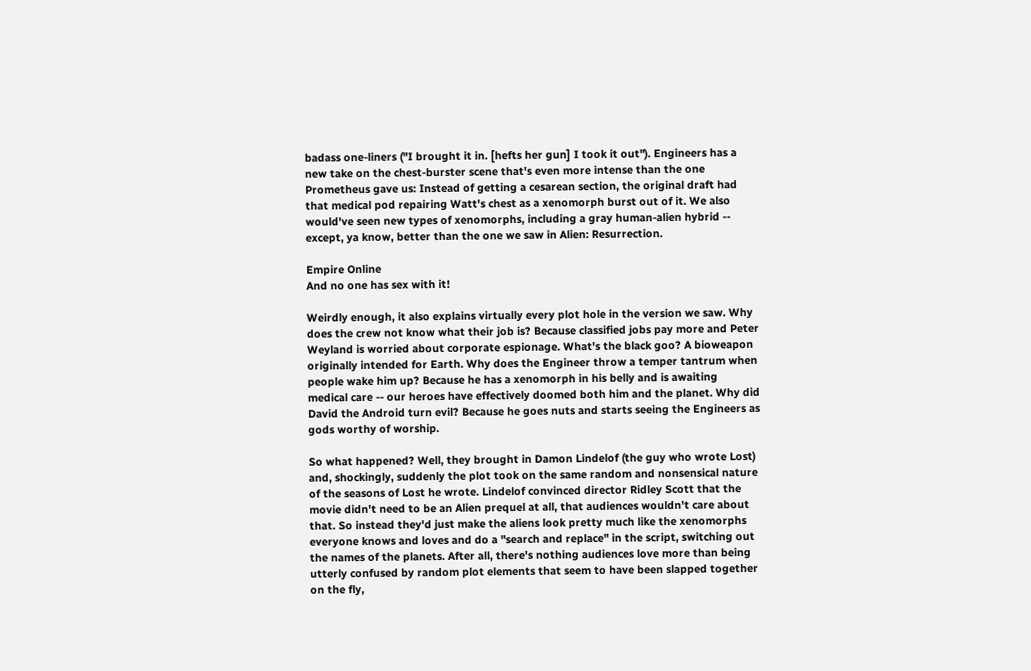badass one-liners ("I brought it in. [hefts her gun] I took it out"). Engineers has a new take on the chest-burster scene that's even more intense than the one Prometheus gave us: Instead of getting a cesarean section, the original draft had that medical pod repairing Watt's chest as a xenomorph burst out of it. We also would've seen new types of xenomorphs, including a gray human-alien hybrid -- except, ya know, better than the one we saw in Alien: Resurrection.

Empire Online
And no one has sex with it!

Weirdly enough, it also explains virtually every plot hole in the version we saw. Why does the crew not know what their job is? Because classified jobs pay more and Peter Weyland is worried about corporate espionage. What's the black goo? A bioweapon originally intended for Earth. Why does the Engineer throw a temper tantrum when people wake him up? Because he has a xenomorph in his belly and is awaiting medical care -- our heroes have effectively doomed both him and the planet. Why did David the Android turn evil? Because he goes nuts and starts seeing the Engineers as gods worthy of worship.

So what happened? Well, they brought in Damon Lindelof (the guy who wrote Lost) and, shockingly, suddenly the plot took on the same random and nonsensical nature of the seasons of Lost he wrote. Lindelof convinced director Ridley Scott that the movie didn't need to be an Alien prequel at all, that audiences wouldn't care about that. So instead they'd just make the aliens look pretty much like the xenomorphs everyone knows and loves and do a "search and replace" in the script, switching out the names of the planets. After all, there's nothing audiences love more than being utterly confused by random plot elements that seem to have been slapped together on the fly,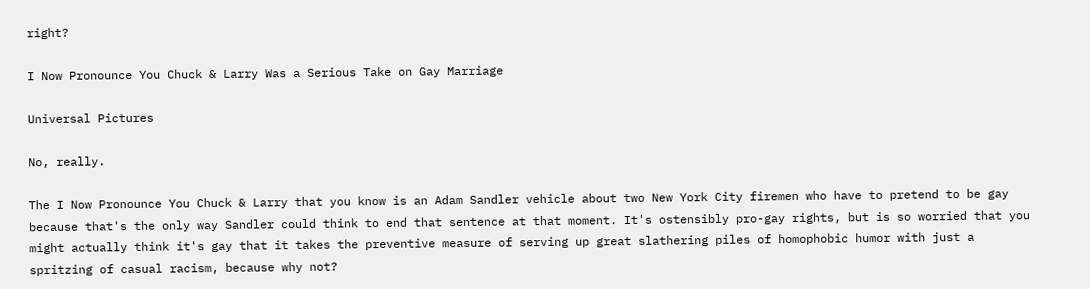right?

I Now Pronounce You Chuck & Larry Was a Serious Take on Gay Marriage

Universal Pictures

No, really.

The I Now Pronounce You Chuck & Larry that you know is an Adam Sandler vehicle about two New York City firemen who have to pretend to be gay because that's the only way Sandler could think to end that sentence at that moment. It's ostensibly pro-gay rights, but is so worried that you might actually think it's gay that it takes the preventive measure of serving up great slathering piles of homophobic humor with just a spritzing of casual racism, because why not?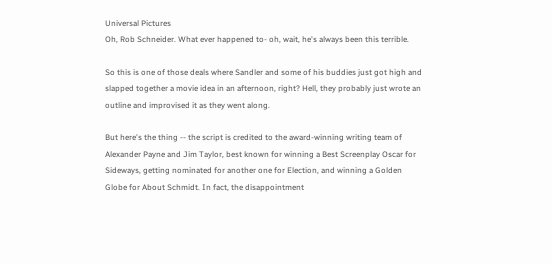Universal Pictures
Oh, Rob Schneider. What ever happened to- oh, wait, he's always been this terrible.

So this is one of those deals where Sandler and some of his buddies just got high and slapped together a movie idea in an afternoon, right? Hell, they probably just wrote an outline and improvised it as they went along.

But here's the thing -- the script is credited to the award-winning writing team of Alexander Payne and Jim Taylor, best known for winning a Best Screenplay Oscar for Sideways, getting nominated for another one for Election, and winning a Golden Globe for About Schmidt. In fact, the disappointment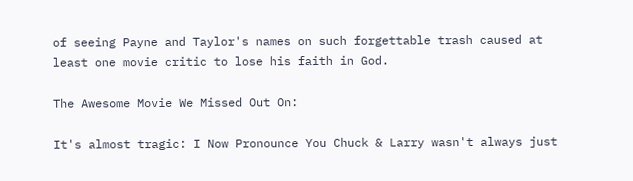of seeing Payne and Taylor's names on such forgettable trash caused at least one movie critic to lose his faith in God.

The Awesome Movie We Missed Out On:

It's almost tragic: I Now Pronounce You Chuck & Larry wasn't always just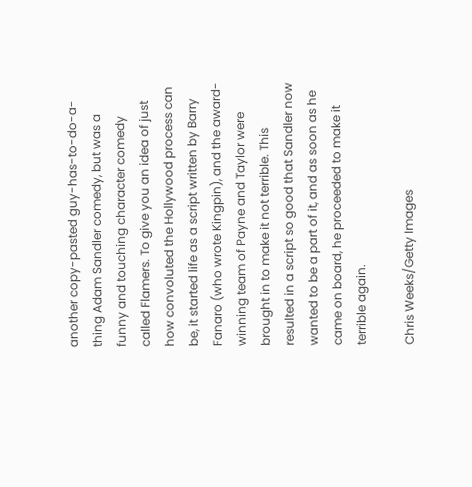another copy-pasted guy-has-to-do-a-thing Adam Sandler comedy, but was a funny and touching character comedy called Flamers. To give you an idea of just how convoluted the Hollywood process can be, it started life as a script written by Barry Fanaro (who wrote Kingpin), and the award-winning team of Payne and Taylor were brought in to make it not terrible. This resulted in a script so good that Sandler now wanted to be a part of it, and as soon as he came on board, he proceeded to make it terrible again.

Chris Weeks/Getty Images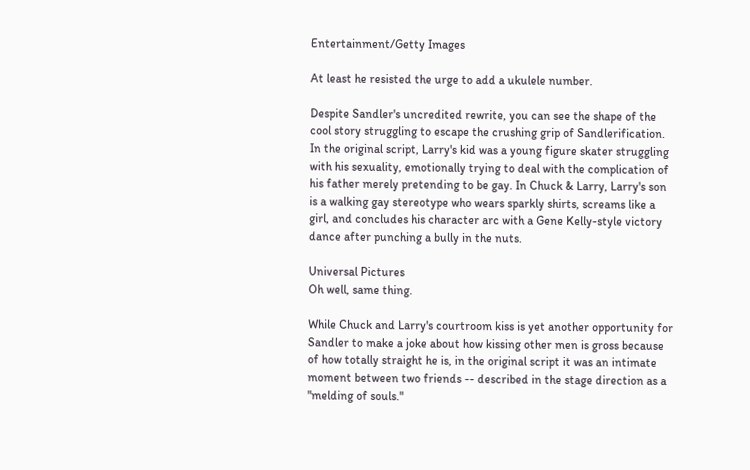Entertainment/Getty Images

At least he resisted the urge to add a ukulele number.

Despite Sandler's uncredited rewrite, you can see the shape of the cool story struggling to escape the crushing grip of Sandlerification. In the original script, Larry's kid was a young figure skater struggling with his sexuality, emotionally trying to deal with the complication of his father merely pretending to be gay. In Chuck & Larry, Larry's son is a walking gay stereotype who wears sparkly shirts, screams like a girl, and concludes his character arc with a Gene Kelly-style victory dance after punching a bully in the nuts.

Universal Pictures
Oh well, same thing.

While Chuck and Larry's courtroom kiss is yet another opportunity for Sandler to make a joke about how kissing other men is gross because of how totally straight he is, in the original script it was an intimate moment between two friends -- described in the stage direction as a "melding of souls."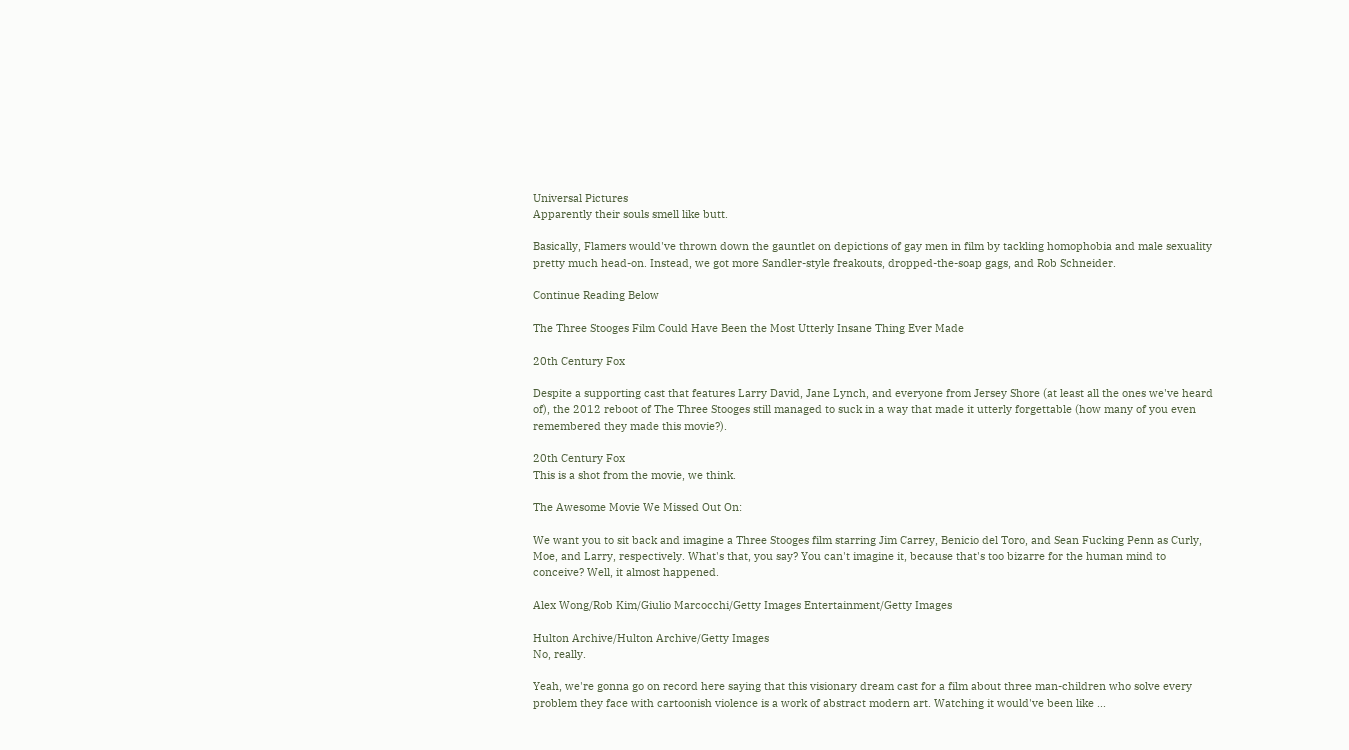Universal Pictures
Apparently their souls smell like butt.

Basically, Flamers would've thrown down the gauntlet on depictions of gay men in film by tackling homophobia and male sexuality pretty much head-on. Instead, we got more Sandler-style freakouts, dropped-the-soap gags, and Rob Schneider.

Continue Reading Below

The Three Stooges Film Could Have Been the Most Utterly Insane Thing Ever Made

20th Century Fox

Despite a supporting cast that features Larry David, Jane Lynch, and everyone from Jersey Shore (at least all the ones we've heard of), the 2012 reboot of The Three Stooges still managed to suck in a way that made it utterly forgettable (how many of you even remembered they made this movie?).

20th Century Fox
This is a shot from the movie, we think.

The Awesome Movie We Missed Out On:

We want you to sit back and imagine a Three Stooges film starring Jim Carrey, Benicio del Toro, and Sean Fucking Penn as Curly, Moe, and Larry, respectively. What's that, you say? You can't imagine it, because that's too bizarre for the human mind to conceive? Well, it almost happened.

Alex Wong/Rob Kim/Giulio Marcocchi/Getty Images Entertainment/Getty Images

Hulton Archive/Hulton Archive/Getty Images
No, really.

Yeah, we're gonna go on record here saying that this visionary dream cast for a film about three man-children who solve every problem they face with cartoonish violence is a work of abstract modern art. Watching it would've been like ...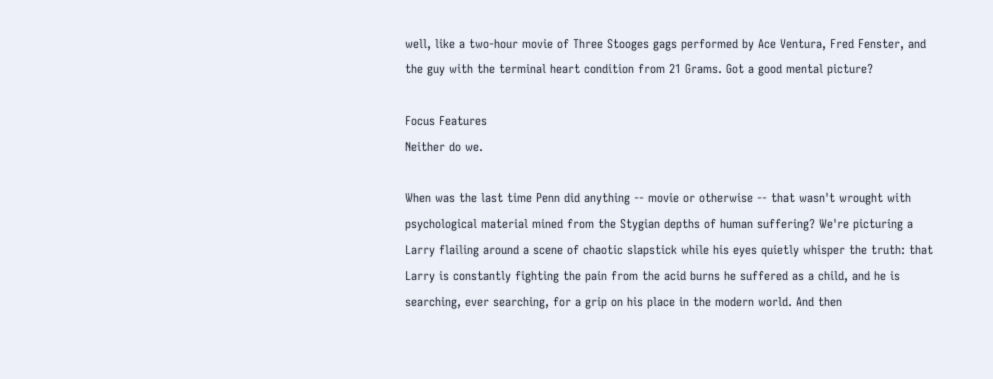well, like a two-hour movie of Three Stooges gags performed by Ace Ventura, Fred Fenster, and the guy with the terminal heart condition from 21 Grams. Got a good mental picture?

Focus Features
Neither do we.

When was the last time Penn did anything -- movie or otherwise -- that wasn't wrought with psychological material mined from the Stygian depths of human suffering? We're picturing a Larry flailing around a scene of chaotic slapstick while his eyes quietly whisper the truth: that Larry is constantly fighting the pain from the acid burns he suffered as a child, and he is searching, ever searching, for a grip on his place in the modern world. And then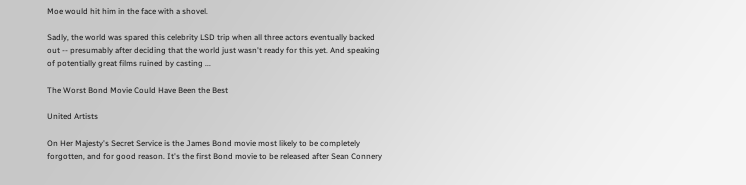Moe would hit him in the face with a shovel.

Sadly, the world was spared this celebrity LSD trip when all three actors eventually backed out -- presumably after deciding that the world just wasn't ready for this yet. And speaking of potentially great films ruined by casting ...

The Worst Bond Movie Could Have Been the Best

United Artists

On Her Majesty's Secret Service is the James Bond movie most likely to be completely forgotten, and for good reason. It's the first Bond movie to be released after Sean Connery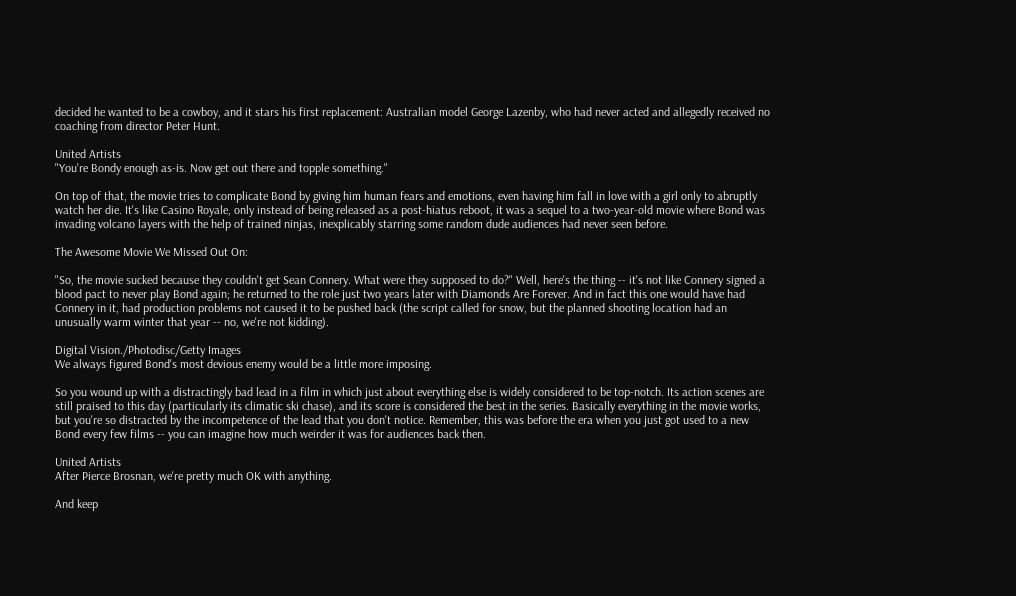decided he wanted to be a cowboy, and it stars his first replacement: Australian model George Lazenby, who had never acted and allegedly received no coaching from director Peter Hunt.

United Artists
"You're Bondy enough as-is. Now get out there and topple something."

On top of that, the movie tries to complicate Bond by giving him human fears and emotions, even having him fall in love with a girl only to abruptly watch her die. It's like Casino Royale, only instead of being released as a post-hiatus reboot, it was a sequel to a two-year-old movie where Bond was invading volcano layers with the help of trained ninjas, inexplicably starring some random dude audiences had never seen before.

The Awesome Movie We Missed Out On:

"So, the movie sucked because they couldn't get Sean Connery. What were they supposed to do?" Well, here's the thing -- it's not like Connery signed a blood pact to never play Bond again; he returned to the role just two years later with Diamonds Are Forever. And in fact this one would have had Connery in it, had production problems not caused it to be pushed back (the script called for snow, but the planned shooting location had an unusually warm winter that year -- no, we're not kidding).

Digital Vision./Photodisc/Getty Images
We always figured Bond's most devious enemy would be a little more imposing.

So you wound up with a distractingly bad lead in a film in which just about everything else is widely considered to be top-notch. Its action scenes are still praised to this day (particularly its climatic ski chase), and its score is considered the best in the series. Basically everything in the movie works, but you're so distracted by the incompetence of the lead that you don't notice. Remember, this was before the era when you just got used to a new Bond every few films -- you can imagine how much weirder it was for audiences back then.

United Artists
After Pierce Brosnan, we're pretty much OK with anything.

And keep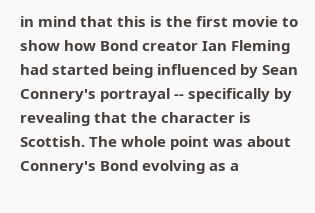in mind that this is the first movie to show how Bond creator Ian Fleming had started being influenced by Sean Connery's portrayal -- specifically by revealing that the character is Scottish. The whole point was about Connery's Bond evolving as a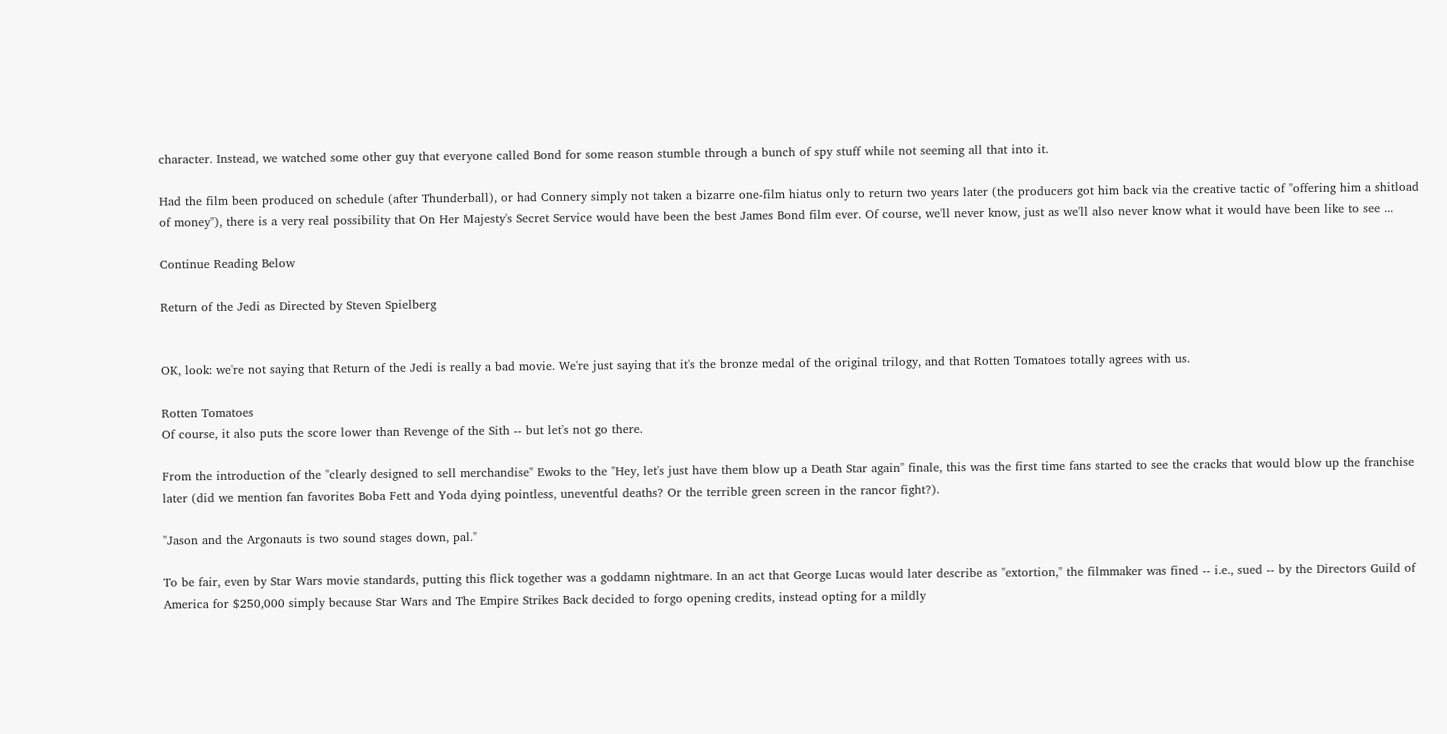character. Instead, we watched some other guy that everyone called Bond for some reason stumble through a bunch of spy stuff while not seeming all that into it.

Had the film been produced on schedule (after Thunderball), or had Connery simply not taken a bizarre one-film hiatus only to return two years later (the producers got him back via the creative tactic of "offering him a shitload of money"), there is a very real possibility that On Her Majesty's Secret Service would have been the best James Bond film ever. Of course, we'll never know, just as we'll also never know what it would have been like to see ...

Continue Reading Below

Return of the Jedi as Directed by Steven Spielberg


OK, look: we're not saying that Return of the Jedi is really a bad movie. We're just saying that it's the bronze medal of the original trilogy, and that Rotten Tomatoes totally agrees with us.

Rotten Tomatoes
Of course, it also puts the score lower than Revenge of the Sith -- but let's not go there.

From the introduction of the "clearly designed to sell merchandise" Ewoks to the "Hey, let's just have them blow up a Death Star again" finale, this was the first time fans started to see the cracks that would blow up the franchise later (did we mention fan favorites Boba Fett and Yoda dying pointless, uneventful deaths? Or the terrible green screen in the rancor fight?).

"Jason and the Argonauts is two sound stages down, pal."

To be fair, even by Star Wars movie standards, putting this flick together was a goddamn nightmare. In an act that George Lucas would later describe as "extortion," the filmmaker was fined -- i.e., sued -- by the Directors Guild of America for $250,000 simply because Star Wars and The Empire Strikes Back decided to forgo opening credits, instead opting for a mildly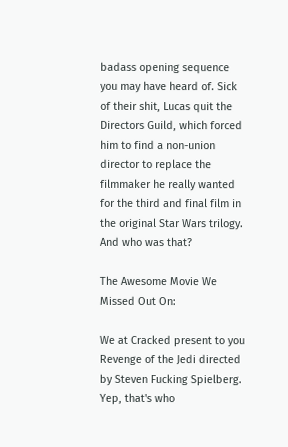badass opening sequence you may have heard of. Sick of their shit, Lucas quit the Directors Guild, which forced him to find a non-union director to replace the filmmaker he really wanted for the third and final film in the original Star Wars trilogy. And who was that?

The Awesome Movie We Missed Out On:

We at Cracked present to you Revenge of the Jedi directed by Steven Fucking Spielberg. Yep, that's who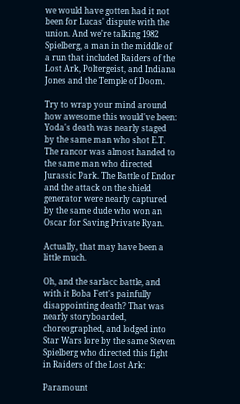we would have gotten had it not been for Lucas' dispute with the union. And we're talking 1982 Spielberg, a man in the middle of a run that included Raiders of the Lost Ark, Poltergeist, and Indiana Jones and the Temple of Doom.

Try to wrap your mind around how awesome this would've been: Yoda's death was nearly staged by the same man who shot E.T. The rancor was almost handed to the same man who directed Jurassic Park. The Battle of Endor and the attack on the shield generator were nearly captured by the same dude who won an Oscar for Saving Private Ryan.

Actually, that may have been a little much.

Oh, and the sarlacc battle, and with it Boba Fett's painfully disappointing death? That was nearly storyboarded, choreographed, and lodged into Star Wars lore by the same Steven Spielberg who directed this fight in Raiders of the Lost Ark:

Paramount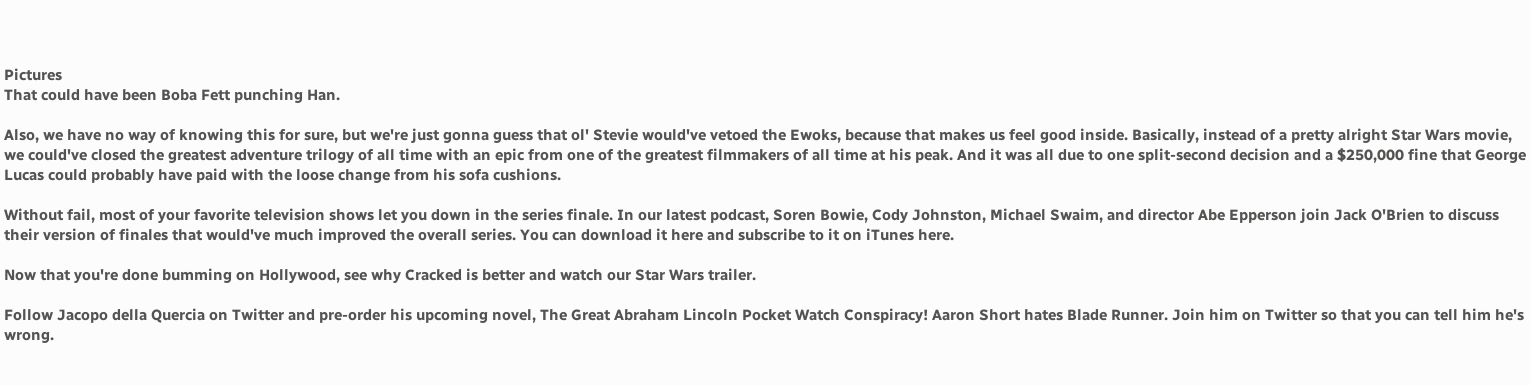Pictures
That could have been Boba Fett punching Han.

Also, we have no way of knowing this for sure, but we're just gonna guess that ol' Stevie would've vetoed the Ewoks, because that makes us feel good inside. Basically, instead of a pretty alright Star Wars movie, we could've closed the greatest adventure trilogy of all time with an epic from one of the greatest filmmakers of all time at his peak. And it was all due to one split-second decision and a $250,000 fine that George Lucas could probably have paid with the loose change from his sofa cushions.

Without fail, most of your favorite television shows let you down in the series finale. In our latest podcast, Soren Bowie, Cody Johnston, Michael Swaim, and director Abe Epperson join Jack O'Brien to discuss their version of finales that would've much improved the overall series. You can download it here and subscribe to it on iTunes here.

Now that you're done bumming on Hollywood, see why Cracked is better and watch our Star Wars trailer.

Follow Jacopo della Quercia on Twitter and pre-order his upcoming novel, The Great Abraham Lincoln Pocket Watch Conspiracy! Aaron Short hates Blade Runner. Join him on Twitter so that you can tell him he's wrong.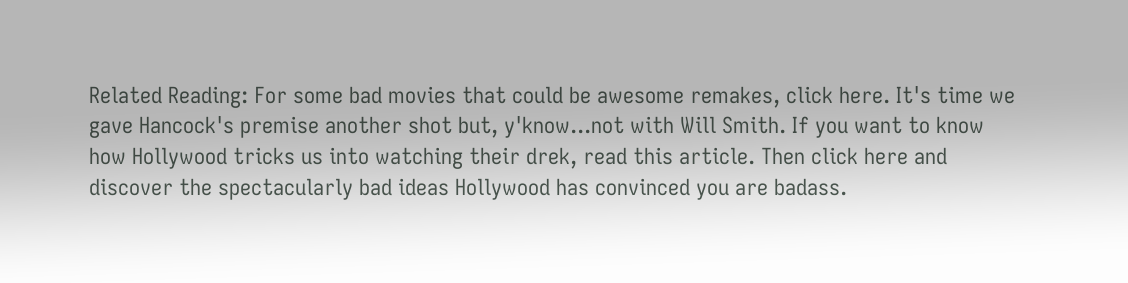Related Reading: For some bad movies that could be awesome remakes, click here. It's time we gave Hancock's premise another shot but, y'know...not with Will Smith. If you want to know how Hollywood tricks us into watching their drek, read this article. Then click here and discover the spectacularly bad ideas Hollywood has convinced you are badass.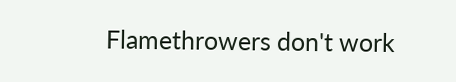Flamethrowers don't work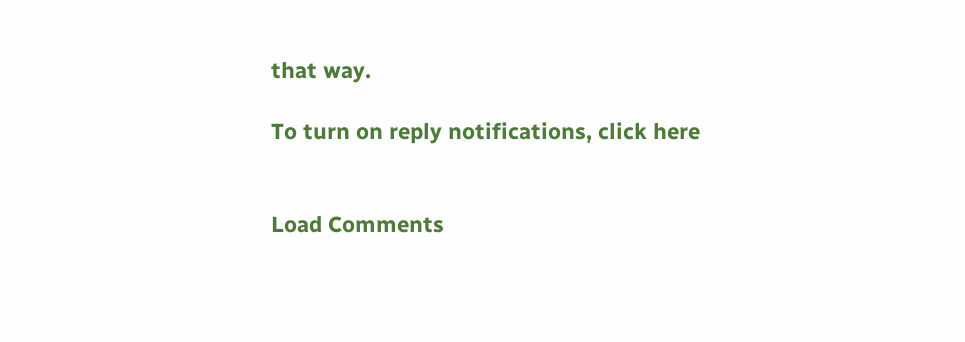that way.

To turn on reply notifications, click here


Load Comments